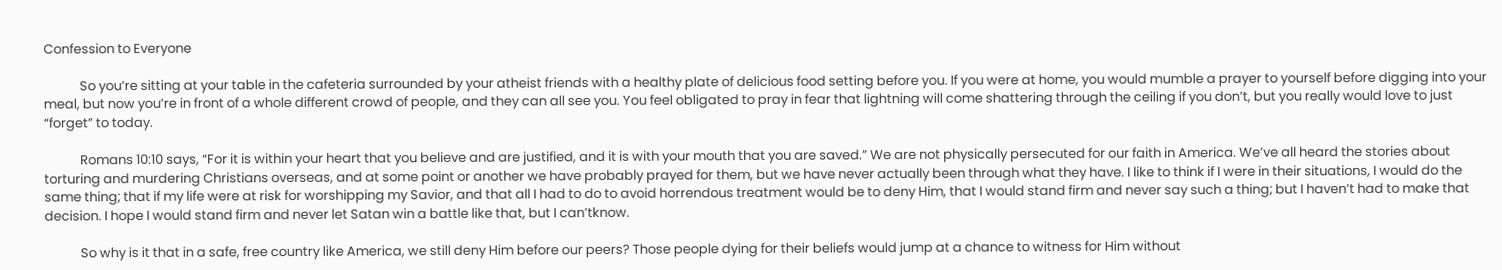Confession to Everyone

            So you’re sitting at your table in the cafeteria surrounded by your atheist friends with a healthy plate of delicious food setting before you. If you were at home, you would mumble a prayer to yourself before digging into your meal, but now you’re in front of a whole different crowd of people, and they can all see you. You feel obligated to pray in fear that lightning will come shattering through the ceiling if you don’t, but you really would love to just “forget” to today.

            Romans 10:10 says, “For it is within your heart that you believe and are justified, and it is with your mouth that you are saved.” We are not physically persecuted for our faith in America. We’ve all heard the stories about torturing and murdering Christians overseas, and at some point or another we have probably prayed for them, but we have never actually been through what they have. I like to think if I were in their situations, I would do the same thing; that if my life were at risk for worshipping my Savior, and that all I had to do to avoid horrendous treatment would be to deny Him, that I would stand firm and never say such a thing; but I haven’t had to make that decision. I hope I would stand firm and never let Satan win a battle like that, but I can’tknow.

            So why is it that in a safe, free country like America, we still deny Him before our peers? Those people dying for their beliefs would jump at a chance to witness for Him without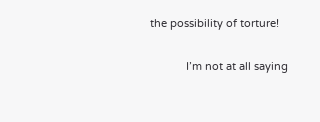the possibility of torture!

            I’m not at all saying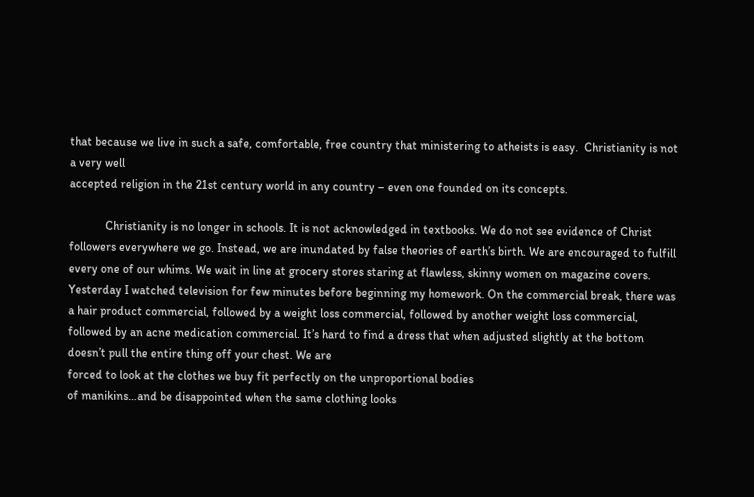that because we live in such a safe, comfortable, free country that ministering to atheists is easy.  Christianity is not a very well
accepted religion in the 21st century world in any country – even one founded on its concepts.

            Christianity is no longer in schools. It is not acknowledged in textbooks. We do not see evidence of Christ followers everywhere we go. Instead, we are inundated by false theories of earth’s birth. We are encouraged to fulfill every one of our whims. We wait in line at grocery stores staring at flawless, skinny women on magazine covers. Yesterday I watched television for few minutes before beginning my homework. On the commercial break, there was a hair product commercial, followed by a weight loss commercial, followed by another weight loss commercial, followed by an acne medication commercial. It’s hard to find a dress that when adjusted slightly at the bottom doesn’t pull the entire thing off your chest. We are
forced to look at the clothes we buy fit perfectly on the unproportional bodies
of manikins…and be disappointed when the same clothing looks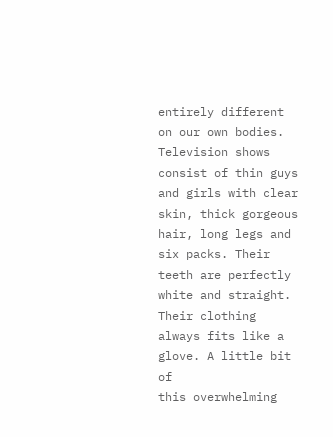entirely different
on our own bodies. Television shows consist of thin guys and girls with clear
skin, thick gorgeous hair, long legs and six packs. Their teeth are perfectly
white and straight. Their clothing always fits like a glove. A little bit of
this overwhelming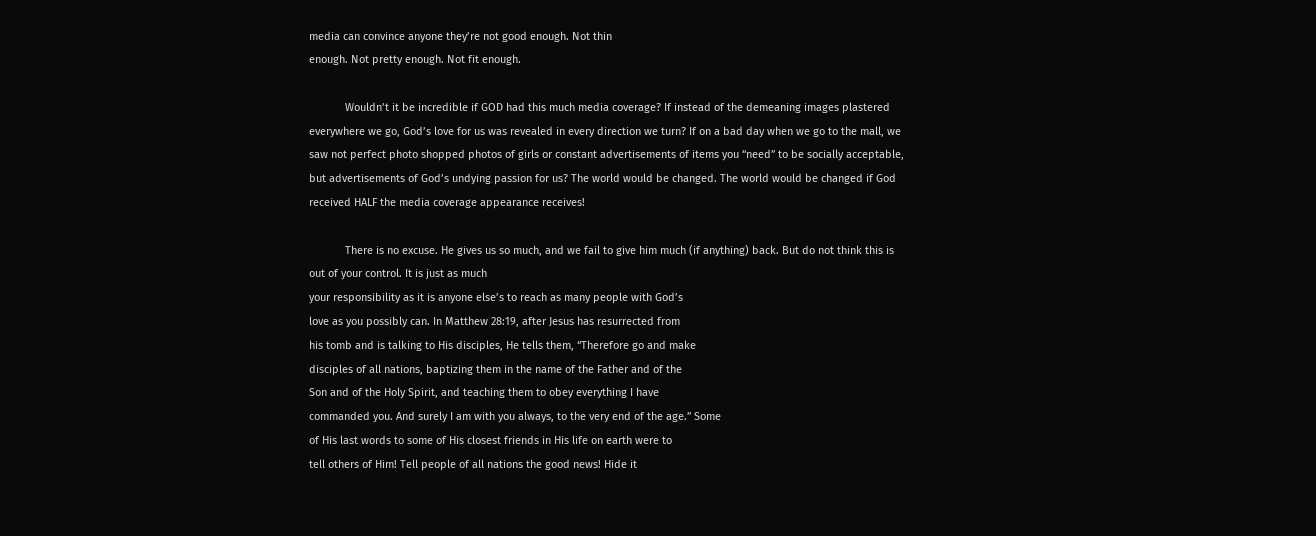media can convince anyone they’re not good enough. Not thin
enough. Not pretty enough. Not fit enough.

            Wouldn’t it be incredible if GOD had this much media coverage? If instead of the demeaning images plastered everywhere we go, God’s love for us was revealed in every direction we turn? If on a bad day when we go to the mall, we saw not perfect photo shopped photos of girls or constant advertisements of items you “need” to be socially acceptable, but advertisements of God’s undying passion for us? The world would be changed. The world would be changed if God received HALF the media coverage appearance receives!

            There is no excuse. He gives us so much, and we fail to give him much (if anything) back. But do not think this is out of your control. It is just as much
your responsibility as it is anyone else’s to reach as many people with God’s
love as you possibly can. In Matthew 28:19, after Jesus has resurrected from
his tomb and is talking to His disciples, He tells them, “Therefore go and make
disciples of all nations, baptizing them in the name of the Father and of the
Son and of the Holy Spirit, and teaching them to obey everything I have
commanded you. And surely I am with you always, to the very end of the age.” Some
of His last words to some of His closest friends in His life on earth were to
tell others of Him! Tell people of all nations the good news! Hide it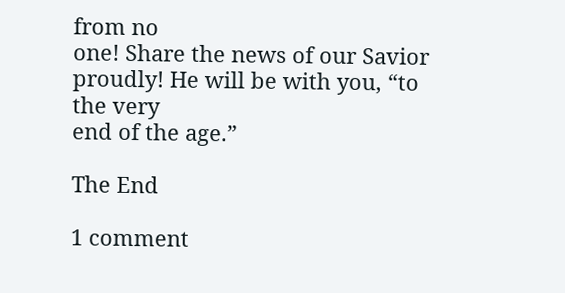from no
one! Share the news of our Savior proudly! He will be with you, “to the very
end of the age.”

The End

1 comment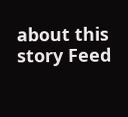about this story Feed